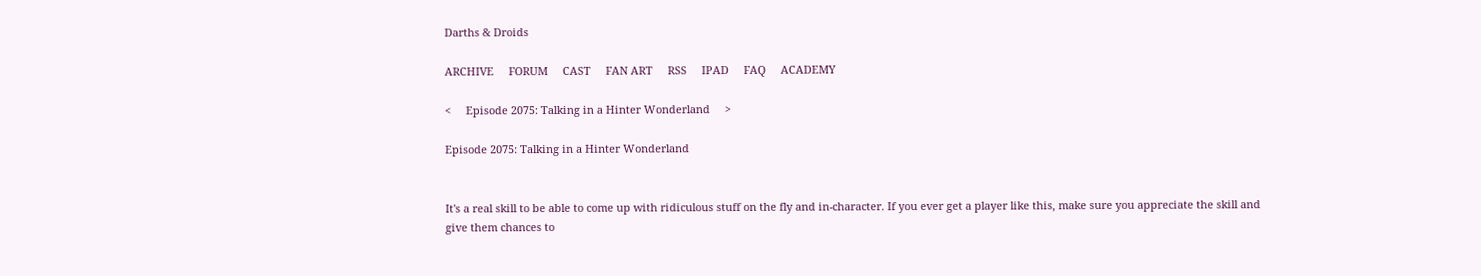Darths & Droids

ARCHIVE     FORUM     CAST     FAN ART     RSS     IPAD     FAQ     ACADEMY

<     Episode 2075: Talking in a Hinter Wonderland     >

Episode 2075: Talking in a Hinter Wonderland


It's a real skill to be able to come up with ridiculous stuff on the fly and in-character. If you ever get a player like this, make sure you appreciate the skill and give them chances to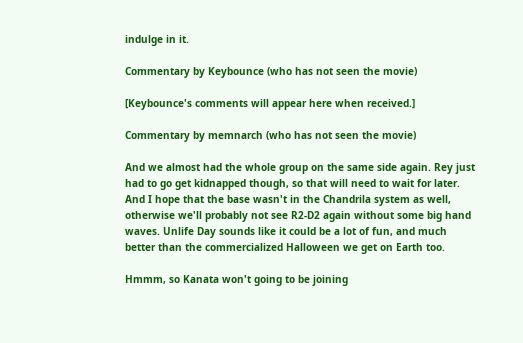indulge in it.

Commentary by Keybounce (who has not seen the movie)

[Keybounce's comments will appear here when received.]

Commentary by memnarch (who has not seen the movie)

And we almost had the whole group on the same side again. Rey just had to go get kidnapped though, so that will need to wait for later. And I hope that the base wasn't in the Chandrila system as well, otherwise we'll probably not see R2-D2 again without some big hand waves. Unlife Day sounds like it could be a lot of fun, and much better than the commercialized Halloween we get on Earth too.

Hmmm, so Kanata won't going to be joining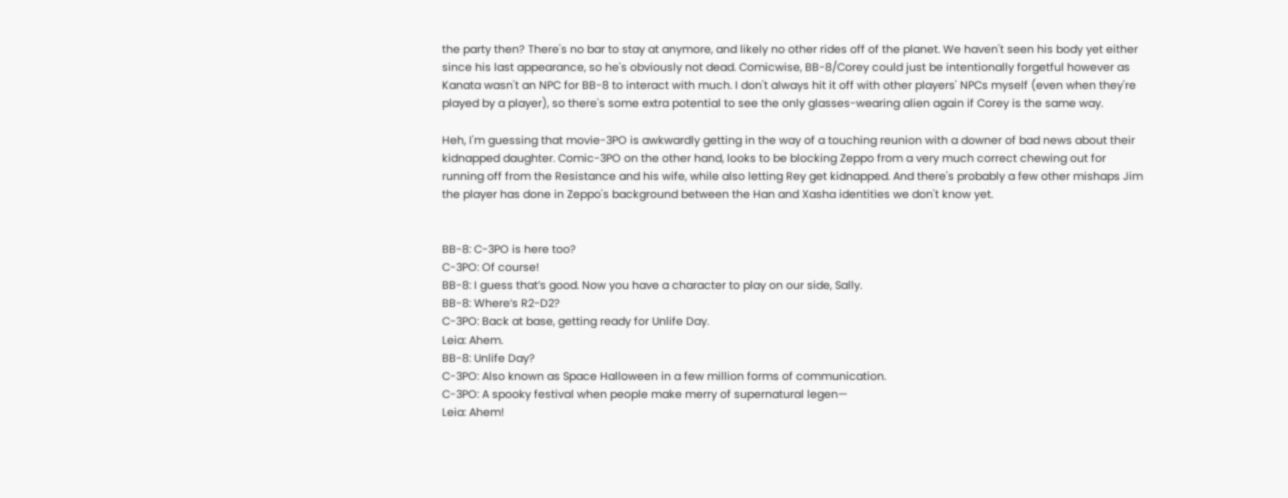the party then? There's no bar to stay at anymore, and likely no other rides off of the planet. We haven't seen his body yet either since his last appearance, so he's obviously not dead. Comicwise, BB-8/Corey could just be intentionally forgetful however as Kanata wasn't an NPC for BB-8 to interact with much. I don't always hit it off with other players' NPCs myself (even when they're played by a player), so there's some extra potential to see the only glasses-wearing alien again if Corey is the same way.

Heh, I'm guessing that movie-3PO is awkwardly getting in the way of a touching reunion with a downer of bad news about their kidnapped daughter. Comic-3PO on the other hand, looks to be blocking Zeppo from a very much correct chewing out for running off from the Resistance and his wife, while also letting Rey get kidnapped. And there's probably a few other mishaps Jim the player has done in Zeppo's background between the Han and Xasha identities we don't know yet.


BB-8: C-3PO is here too?
C-3PO: Of course!
BB-8: I guess that’s good. Now you have a character to play on our side, Sally.
BB-8: Where’s R2-D2?
C-3PO: Back at base, getting ready for Unlife Day.
Leia: Ahem.
BB-8: Unlife Day?
C-3PO: Also known as Space Halloween in a few million forms of communication.
C-3PO: A spooky festival when people make merry of supernatural legen—
Leia: Ahem!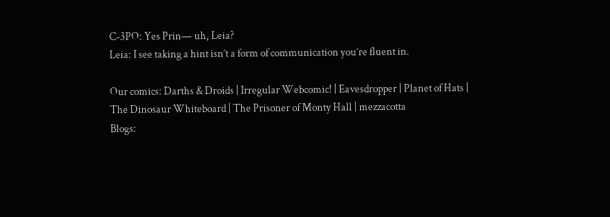C-3PO: Yes Prin— uh, Leia?
Leia: I see taking a hint isn’t a form of communication you’re fluent in.

Our comics: Darths & Droids | Irregular Webcomic! | Eavesdropper | Planet of Hats | The Dinosaur Whiteboard | The Prisoner of Monty Hall | mezzacotta
Blogs: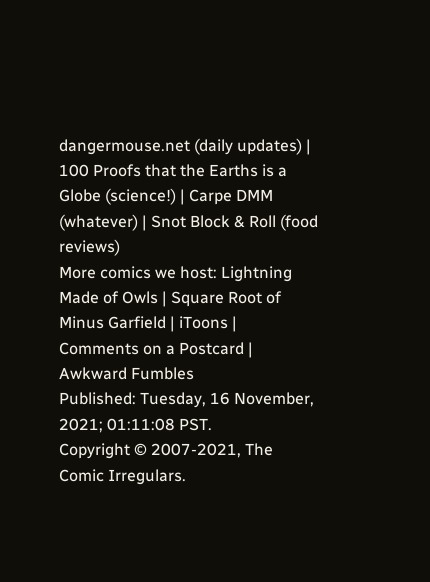dangermouse.net (daily updates) | 100 Proofs that the Earths is a Globe (science!) | Carpe DMM (whatever) | Snot Block & Roll (food reviews)
More comics we host: Lightning Made of Owls | Square Root of Minus Garfield | iToons | Comments on a Postcard | Awkward Fumbles
Published: Tuesday, 16 November, 2021; 01:11:08 PST.
Copyright © 2007-2021, The Comic Irregulars.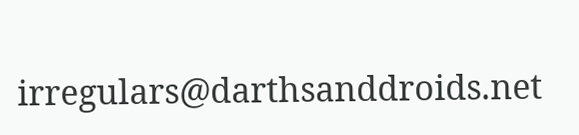irregulars@darthsanddroids.net